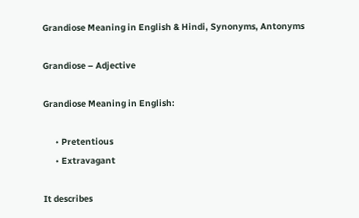Grandiose Meaning in English & Hindi, Synonyms, Antonyms

Grandiose – Adjective

Grandiose Meaning in English:

      • Pretentious
      • Extravagant

It describes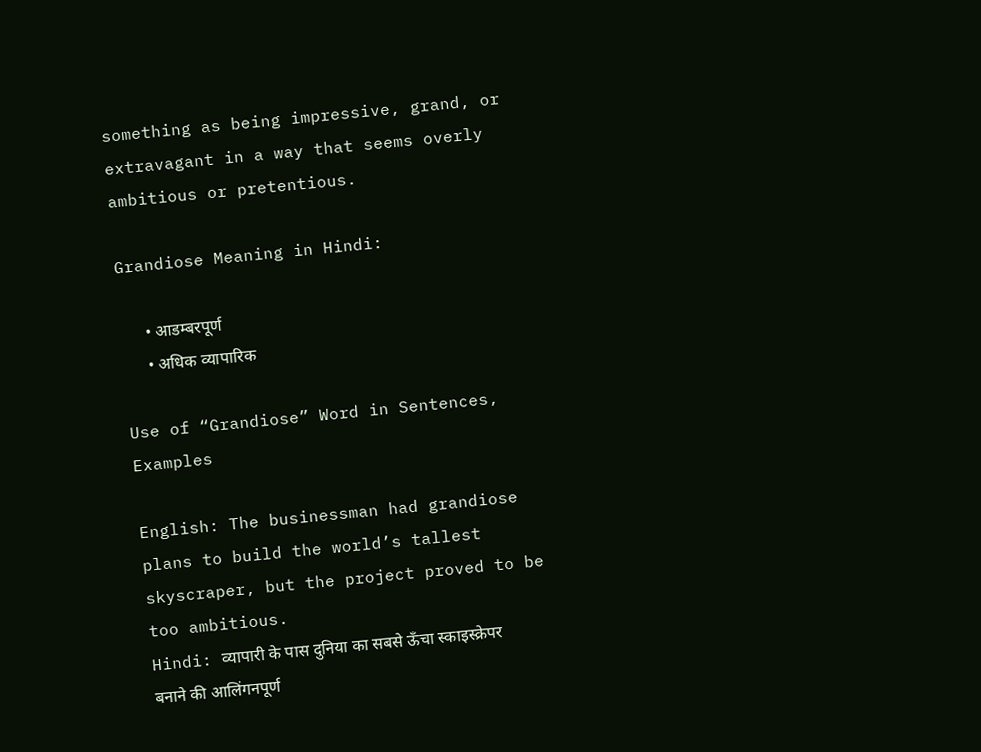something as being impressive, grand, or extravagant in a way that seems overly ambitious or pretentious.

Grandiose Meaning in Hindi:

      • आडम्बरपूर्ण
      • अधिक व्यापारिक

Use of “Grandiose” Word in Sentences, Examples

English: The businessman had grandiose plans to build the world’s tallest skyscraper, but the project proved to be too ambitious.
Hindi: व्यापारी के पास दुनिया का सबसे ऊँचा स्काइस्क्रेपर बनाने की आलिंगनपूर्ण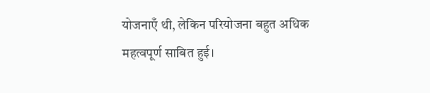योजनाएँ थी, लेकिन परियोजना बहुत अधिक महत्वपूर्ण साबित हुई।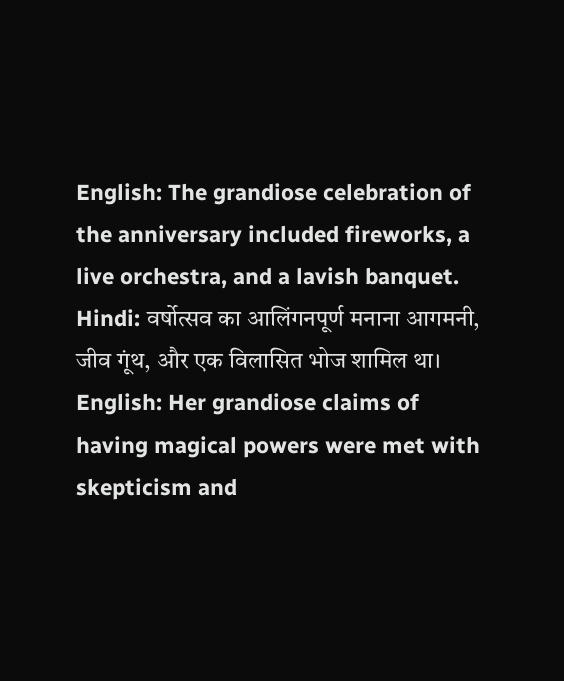English: The grandiose celebration of the anniversary included fireworks, a live orchestra, and a lavish banquet.
Hindi: वर्षोत्सव का आलिंगनपूर्ण मनाना आगमनी, जीव गूंथ, और एक विलासित भोज शामिल था।
English: Her grandiose claims of having magical powers were met with skepticism and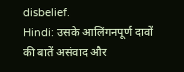disbelief.
Hindi: उसके आलिंगनपूर्ण दावों की बातें असंवाद और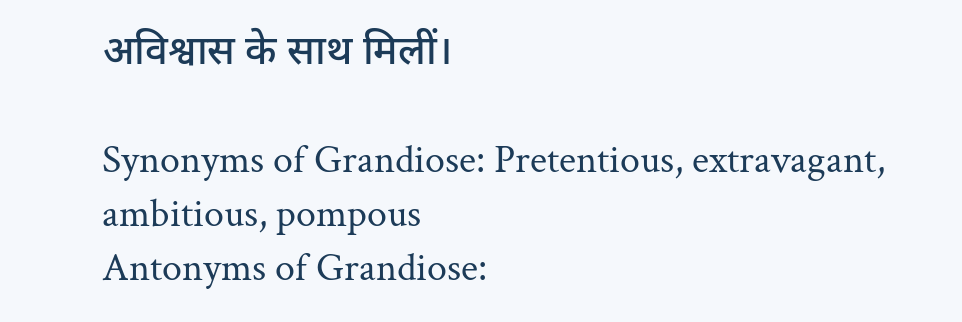अविश्वास के साथ मिलीं।

Synonyms of Grandiose: Pretentious, extravagant, ambitious, pompous
Antonyms of Grandiose: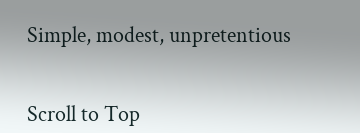Simple, modest, unpretentious


Scroll to Top